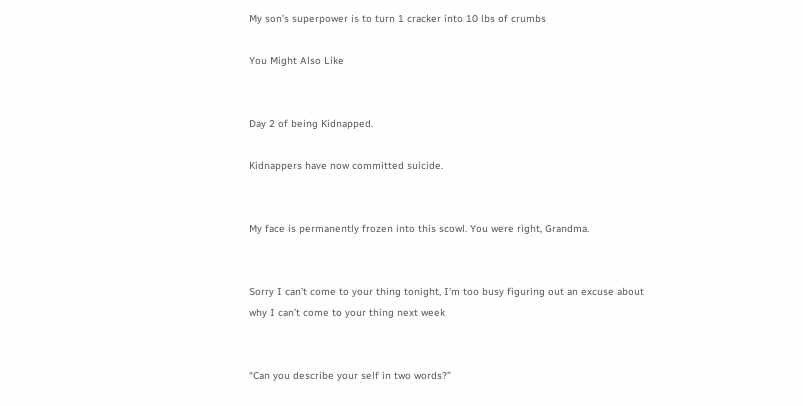My son’s superpower is to turn 1 cracker into 10 lbs of crumbs

You Might Also Like


Day 2 of being Kidnapped.

Kidnappers have now committed suicide.


My face is permanently frozen into this scowl. You were right, Grandma.


Sorry I can’t come to your thing tonight, I’m too busy figuring out an excuse about why I can’t come to your thing next week


“Can you describe your self in two words?”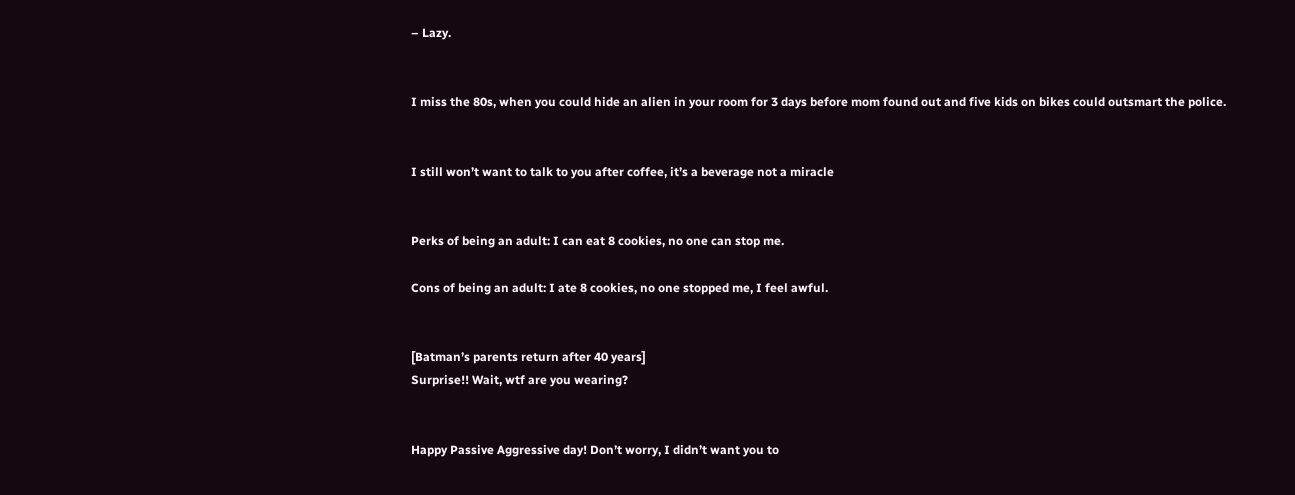– Lazy.


I miss the 80s, when you could hide an alien in your room for 3 days before mom found out and five kids on bikes could outsmart the police.


I still won’t want to talk to you after coffee, it’s a beverage not a miracle


Perks of being an adult: I can eat 8 cookies, no one can stop me.

Cons of being an adult: I ate 8 cookies, no one stopped me, I feel awful.


[Batman’s parents return after 40 years]
Surprise!! Wait, wtf are you wearing?


Happy Passive Aggressive day! Don’t worry, I didn’t want you to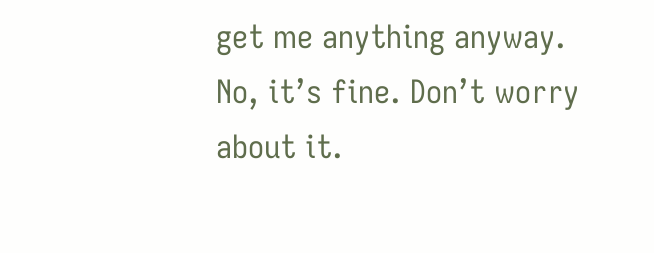get me anything anyway. No, it’s fine. Don’t worry about it.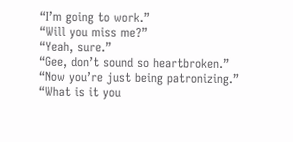“I’m going to work.”
“Will you miss me?”
“Yeah, sure.”
“Gee, don’t sound so heartbroken.”
“Now you’re just being patronizing.”
“What is it you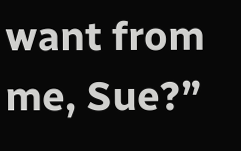want from me, Sue?”